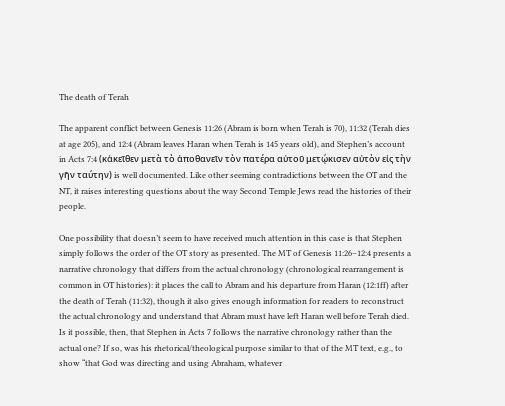The death of Terah

The apparent conflict between Genesis 11:26 (Abram is born when Terah is 70), 11:32 (Terah dies at age 205), and 12:4 (Abram leaves Haran when Terah is 145 years old), and Stephen’s account in Acts 7:4 (κἀκεῖθεν μετὰ τὸ ἀποθανεῖν τὸν πατέρα αὐτοῦ μετῴκισεν αὐτὸν εἰς τὴν γῆν ταύτην) is well documented. Like other seeming contradictions between the OT and the NT, it raises interesting questions about the way Second Temple Jews read the histories of their people.

One possibility that doesn’t seem to have received much attention in this case is that Stephen simply follows the order of the OT story as presented. The MT of Genesis 11:26–12:4 presents a narrative chronology that differs from the actual chronology (chronological rearrangement is common in OT histories): it places the call to Abram and his departure from Haran (12:1ff) after the death of Terah (11:32), though it also gives enough information for readers to reconstruct the actual chronology and understand that Abram must have left Haran well before Terah died. Is it possible, then, that Stephen in Acts 7 follows the narrative chronology rather than the actual one? If so, was his rhetorical/theological purpose similar to that of the MT text, e.g., to show “that God was directing and using Abraham, whatever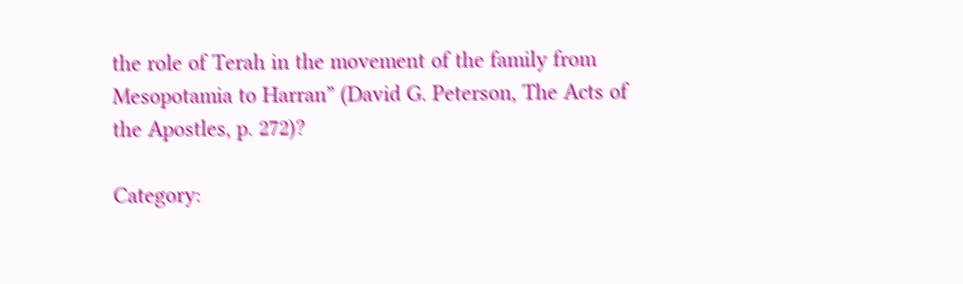the role of Terah in the movement of the family from Mesopotamia to Harran” (David G. Peterson, The Acts of the Apostles, p. 272)?

Category: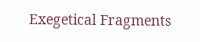Exegetical Fragments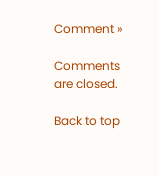Comment »

Comments are closed.

Back to top